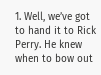1. Well, we’ve got to hand it to Rick Perry. He knew when to bow out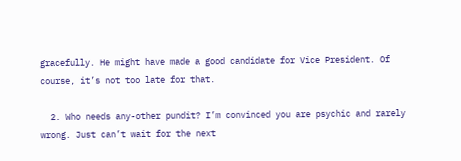gracefully. He might have made a good candidate for Vice President. Of course, it’s not too late for that.

  2. Who needs any-other pundit? I’m convinced you are psychic and rarely wrong. Just can’t wait for the next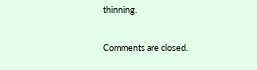thinning.

Comments are closed.